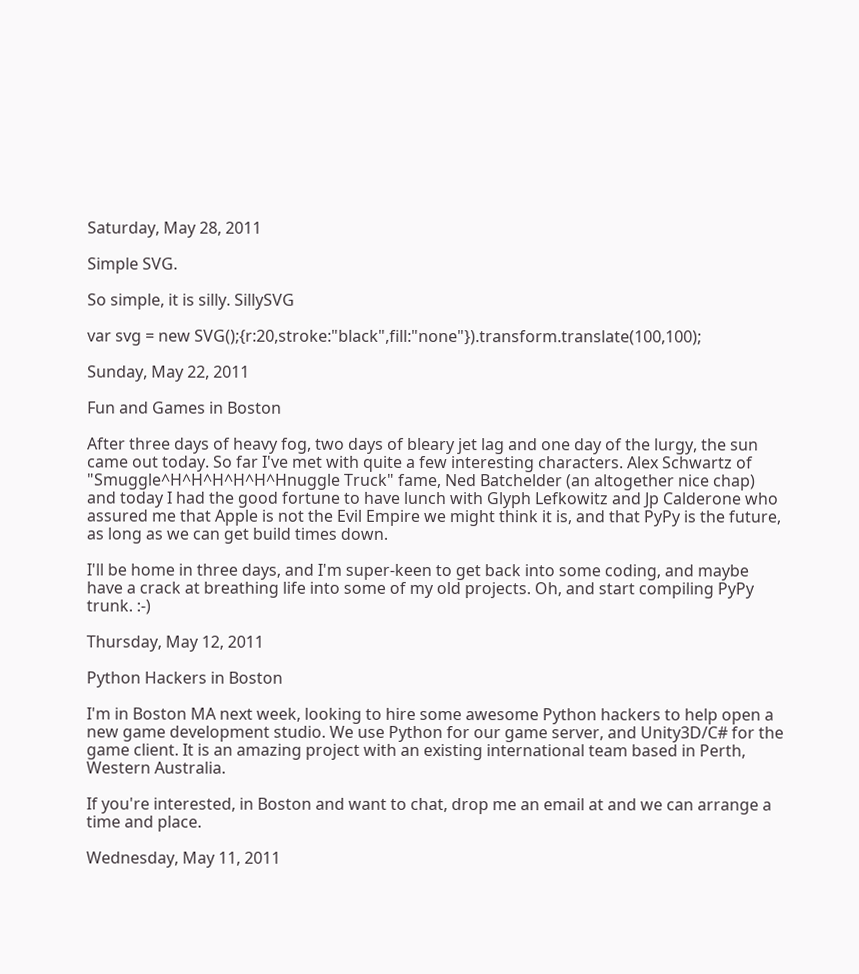Saturday, May 28, 2011

Simple SVG.

So simple, it is silly. SillySVG

var svg = new SVG();{r:20,stroke:"black",fill:"none"}).transform.translate(100,100);

Sunday, May 22, 2011

Fun and Games in Boston

After three days of heavy fog, two days of bleary jet lag and one day of the lurgy, the sun came out today. So far I've met with quite a few interesting characters. Alex Schwartz of "Smuggle^H^H^H^H^H^Hnuggle Truck" fame, Ned Batchelder (an altogether nice chap) and today I had the good fortune to have lunch with Glyph Lefkowitz and Jp Calderone who assured me that Apple is not the Evil Empire we might think it is, and that PyPy is the future, as long as we can get build times down.

I'll be home in three days, and I'm super-keen to get back into some coding, and maybe have a crack at breathing life into some of my old projects. Oh, and start compiling PyPy trunk. :-)

Thursday, May 12, 2011

Python Hackers in Boston

I'm in Boston MA next week, looking to hire some awesome Python hackers to help open a new game development studio. We use Python for our game server, and Unity3D/C# for the game client. It is an amazing project with an existing international team based in Perth, Western Australia.

If you're interested, in Boston and want to chat, drop me an email at and we can arrange a time and place.

Wednesday, May 11, 2011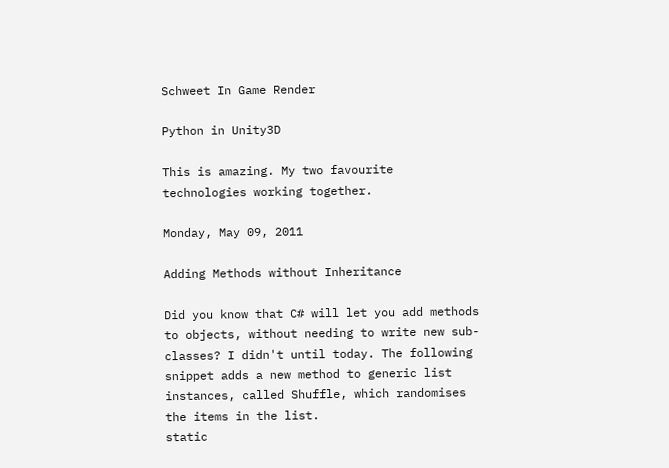Schweet In Game Render

Python in Unity3D

This is amazing. My two favourite technologies working together.

Monday, May 09, 2011

Adding Methods without Inheritance

Did you know that C# will let you add methods to objects, without needing to write new sub-classes? I didn't until today. The following snippet adds a new method to generic list instances, called Shuffle, which randomises the items in the list.
static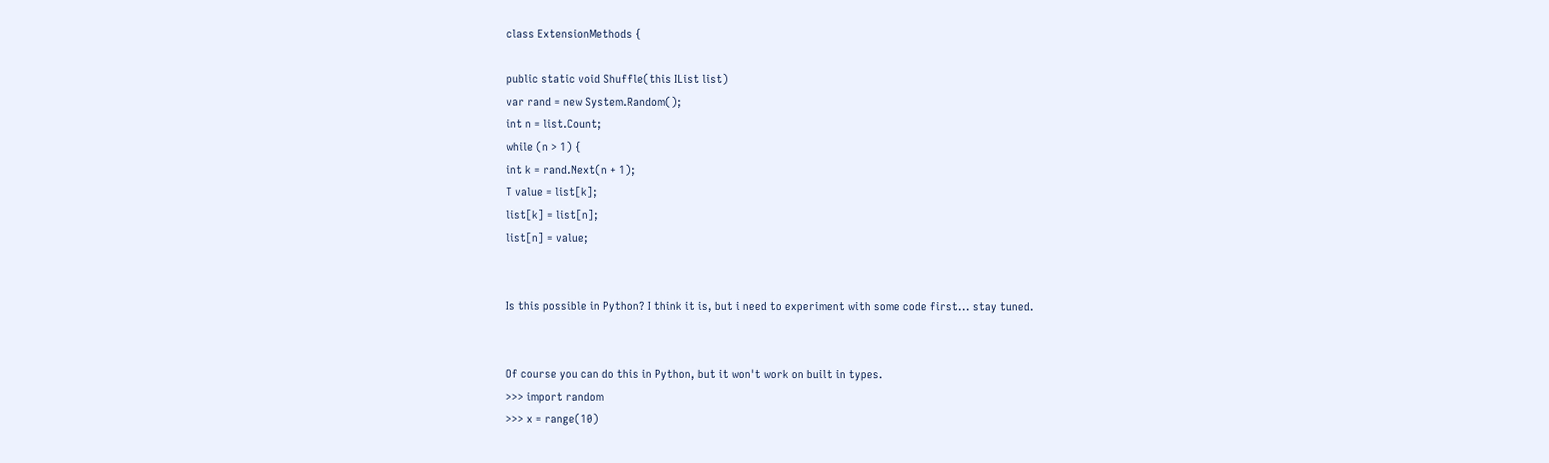class ExtensionMethods {

public static void Shuffle(this IList list)
var rand = new System.Random();
int n = list.Count;
while (n > 1) {
int k = rand.Next(n + 1);
T value = list[k];
list[k] = list[n];
list[n] = value;


Is this possible in Python? I think it is, but i need to experiment with some code first... stay tuned.


Of course you can do this in Python, but it won't work on built in types.
>>> import random
>>> x = range(10)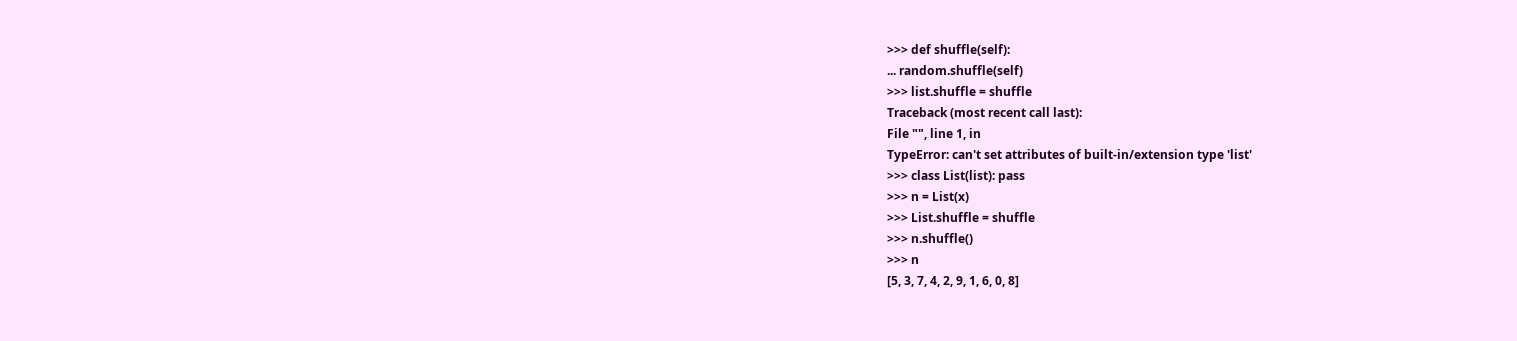>>> def shuffle(self):
... random.shuffle(self)
>>> list.shuffle = shuffle
Traceback (most recent call last):
File "", line 1, in
TypeError: can't set attributes of built-in/extension type 'list'
>>> class List(list): pass
>>> n = List(x)
>>> List.shuffle = shuffle
>>> n.shuffle()
>>> n
[5, 3, 7, 4, 2, 9, 1, 6, 0, 8]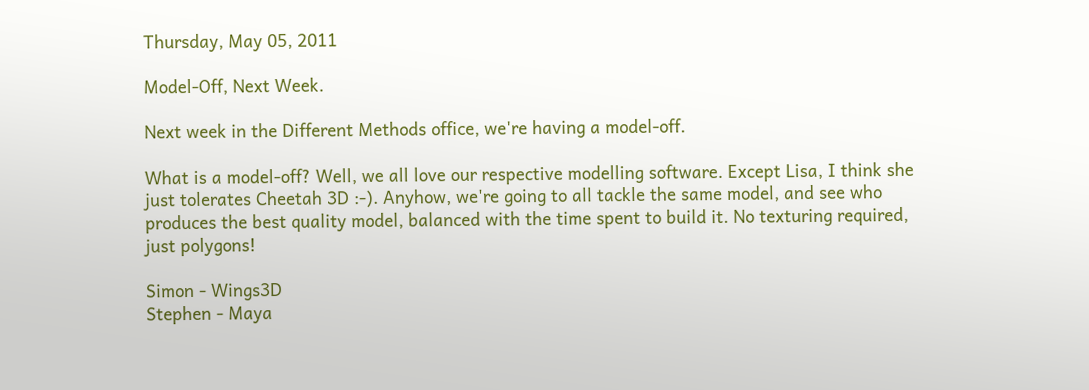Thursday, May 05, 2011

Model-Off, Next Week.

Next week in the Different Methods office, we're having a model-off.

What is a model-off? Well, we all love our respective modelling software. Except Lisa, I think she just tolerates Cheetah 3D :-). Anyhow, we're going to all tackle the same model, and see who produces the best quality model, balanced with the time spent to build it. No texturing required, just polygons!

Simon - Wings3D
Stephen - Maya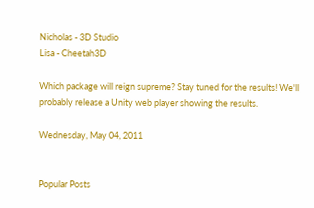Nicholas - 3D Studio
Lisa - Cheetah3D

Which package will reign supreme? Stay tuned for the results! We'll probably release a Unity web player showing the results.

Wednesday, May 04, 2011


Popular Posts